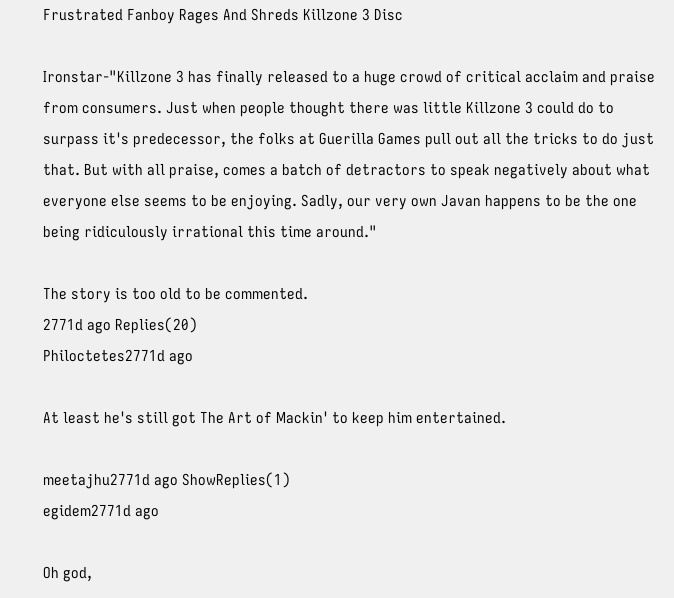Frustrated Fanboy Rages And Shreds Killzone 3 Disc

Ironstar-"Killzone 3 has finally released to a huge crowd of critical acclaim and praise from consumers. Just when people thought there was little Killzone 3 could do to surpass it's predecessor, the folks at Guerilla Games pull out all the tricks to do just that. But with all praise, comes a batch of detractors to speak negatively about what everyone else seems to be enjoying. Sadly, our very own Javan happens to be the one being ridiculously irrational this time around."

The story is too old to be commented.
2771d ago Replies(20)
Philoctetes2771d ago

At least he's still got The Art of Mackin' to keep him entertained.

meetajhu2771d ago ShowReplies(1)
egidem2771d ago

Oh god,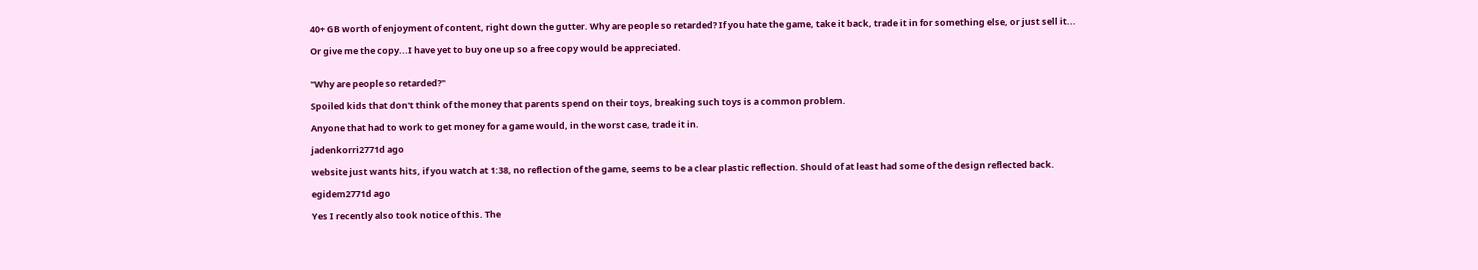40+ GB worth of enjoyment of content, right down the gutter. Why are people so retarded? If you hate the game, take it back, trade it in for something else, or just sell it...

Or give me the copy...I have yet to buy one up so a free copy would be appreciated.


"Why are people so retarded?"

Spoiled kids that don't think of the money that parents spend on their toys, breaking such toys is a common problem.

Anyone that had to work to get money for a game would, in the worst case, trade it in.

jadenkorri2771d ago

website just wants hits, if you watch at 1:38, no reflection of the game, seems to be a clear plastic reflection. Should of at least had some of the design reflected back.

egidem2771d ago

Yes I recently also took notice of this. The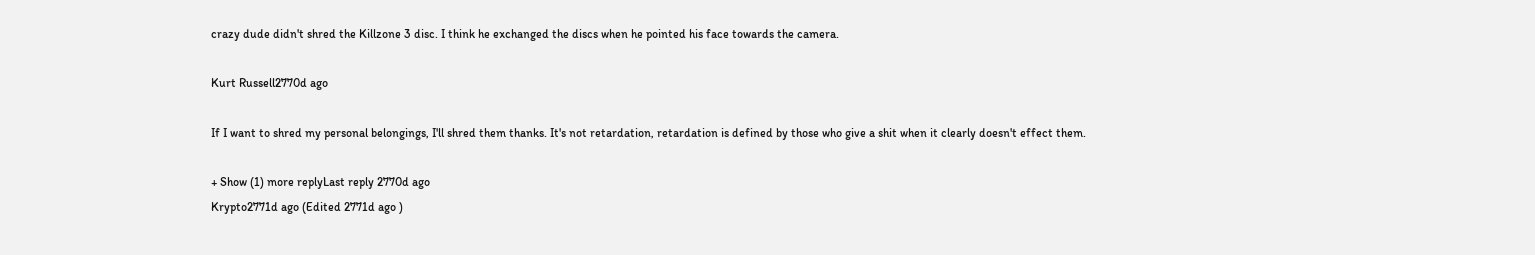crazy dude didn't shred the Killzone 3 disc. I think he exchanged the discs when he pointed his face towards the camera.

Kurt Russell2770d ago

If I want to shred my personal belongings, I'll shred them thanks. It's not retardation, retardation is defined by those who give a shit when it clearly doesn't effect them.

+ Show (1) more replyLast reply 2770d ago
Krypto2771d ago (Edited 2771d ago )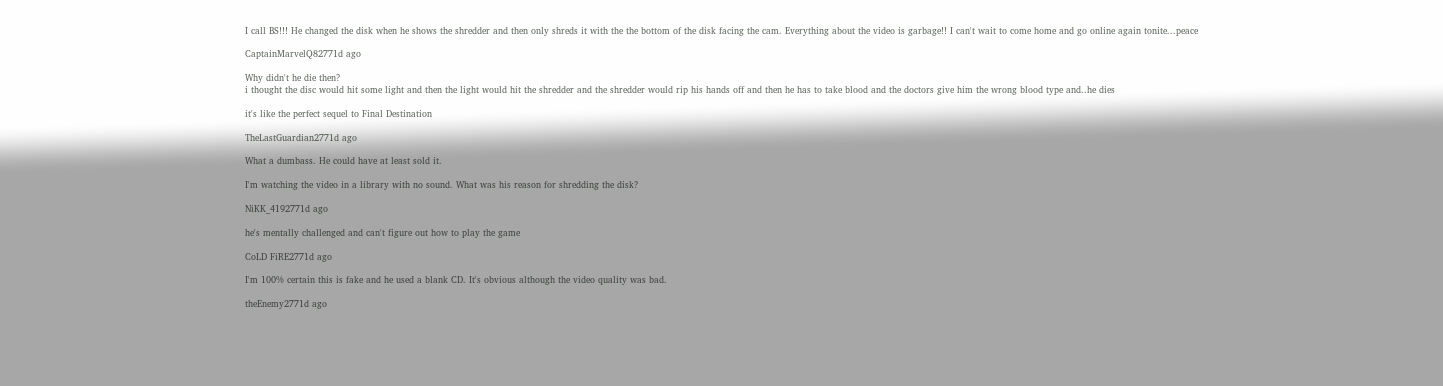I call BS!!! He changed the disk when he shows the shredder and then only shreds it with the the bottom of the disk facing the cam. Everything about the video is garbage!! I can't wait to come home and go online again tonite...peace

CaptainMarvelQ82771d ago

Why didn't he die then?
i thought the disc would hit some light and then the light would hit the shredder and the shredder would rip his hands off and then he has to take blood and the doctors give him the wrong blood type and..he dies

it's like the perfect sequel to Final Destination

TheLastGuardian2771d ago

What a dumbass. He could have at least sold it.

I'm watching the video in a library with no sound. What was his reason for shredding the disk?

NiKK_4192771d ago

he's mentally challenged and can't figure out how to play the game

CoLD FiRE2771d ago

I'm 100% certain this is fake and he used a blank CD. It's obvious although the video quality was bad.

theEnemy2771d ago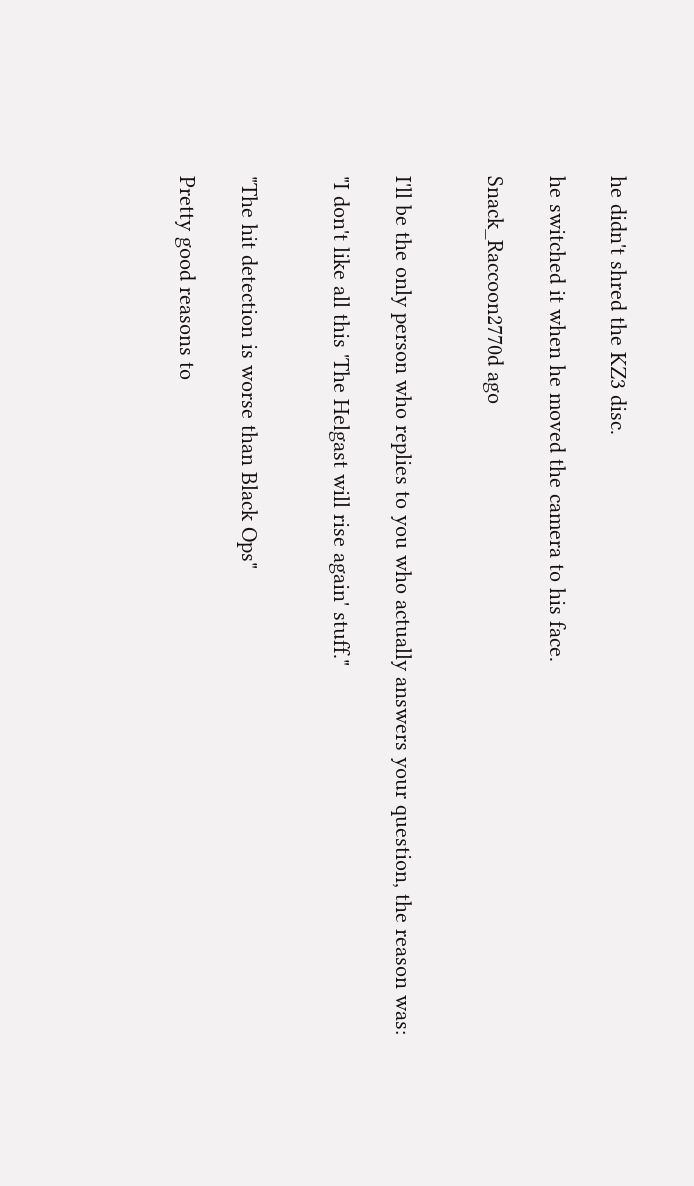he didn't shred the KZ3 disc.

he switched it when he moved the camera to his face.

Snack_Raccoon2770d ago


I'll be the only person who replies to you who actually answers your question, the reason was:

"I don't like all this 'The Helgast will rise again' stuff."


"The hit detection is worse than Black Ops"

Pretty good reasons to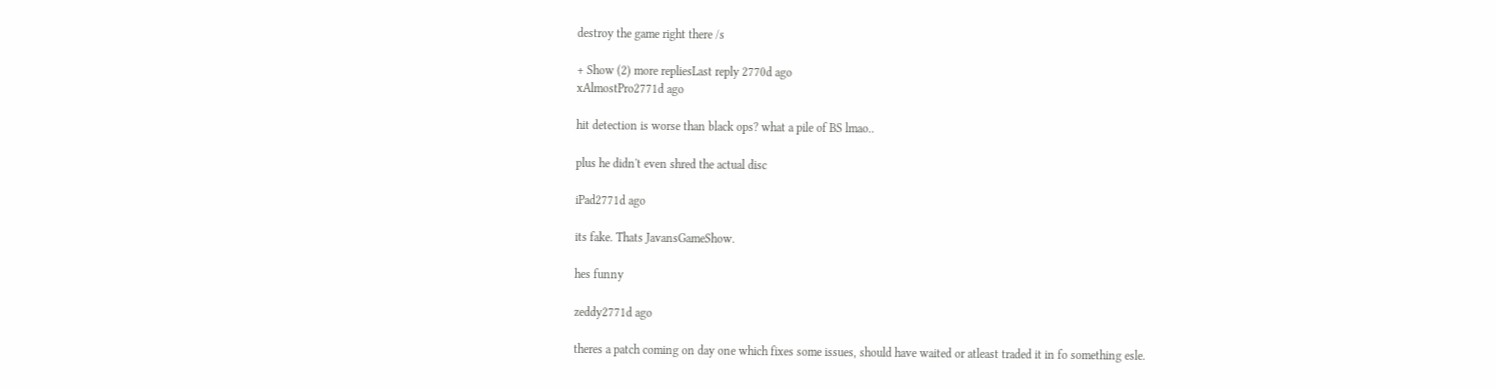destroy the game right there /s

+ Show (2) more repliesLast reply 2770d ago
xAlmostPro2771d ago

hit detection is worse than black ops? what a pile of BS lmao..

plus he didn't even shred the actual disc

iPad2771d ago

its fake. Thats JavansGameShow.

hes funny

zeddy2771d ago

theres a patch coming on day one which fixes some issues, should have waited or atleast traded it in fo something esle.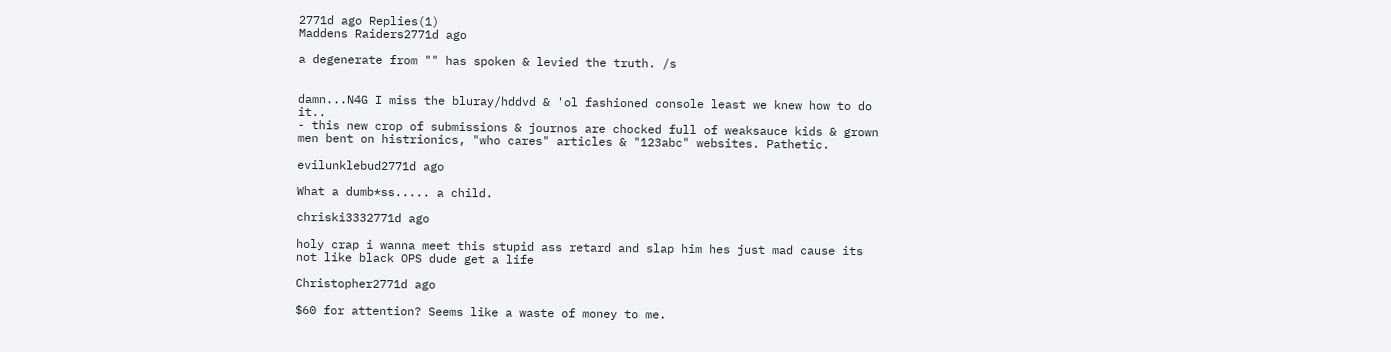2771d ago Replies(1)
Maddens Raiders2771d ago

a degenerate from "" has spoken & levied the truth. /s


damn...N4G I miss the bluray/hddvd & 'ol fashioned console least we knew how to do it..
- this new crop of submissions & journos are chocked full of weaksauce kids & grown men bent on histrionics, "who cares" articles & "123abc" websites. Pathetic.

evilunklebud2771d ago

What a dumb*ss..... a child.

chriski3332771d ago

holy crap i wanna meet this stupid ass retard and slap him hes just mad cause its not like black OPS dude get a life

Christopher2771d ago

$60 for attention? Seems like a waste of money to me.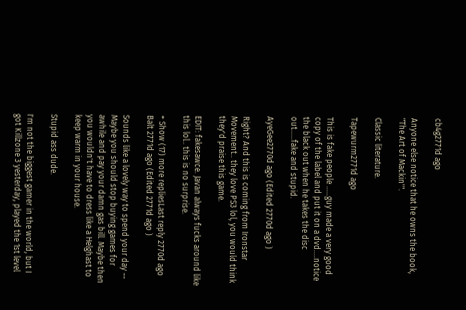cb4g2771d ago

Anyone else notice that he owns the book, "The Art of Mackin'".

Classic literature.

Tapewurm2771d ago

This is fake people .....guy made a very good copy of the label and put it on a dvd....notice the black out when he takes the disc out.....fake and stupid.

AyeGee2770d ago (Edited 2770d ago )

Right? And this is coming from Ironstar Movement.. they love PS3 lol, you would think they'd praise this game.

EDIT: fakesawce. Javan always fucks around like this lol.. this is no surprise.

+ Show (17) more repliesLast reply 2770d ago
Balt 2771d ago (Edited 2771d ago )

Sounds like a lovely way to spend your day -- Maybe you should stop buying games for awhile and pay your damn gas bill. Maybe then you wouldn't have to dress like a Helghast to keep warm in your house.

Stupid ass dude.

I'm not the biggest gamer in the world, but I got Killzone 3 yesterday, played the 1st level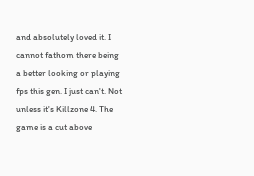and absolutely loved it. I cannot fathom there being a better looking or playing fps this gen. I just can't. Not unless it's Killzone 4. The game is a cut above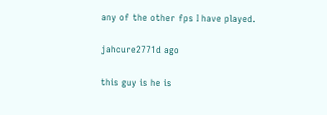any of the other fps I have played.

jahcure2771d ago

this guy is he is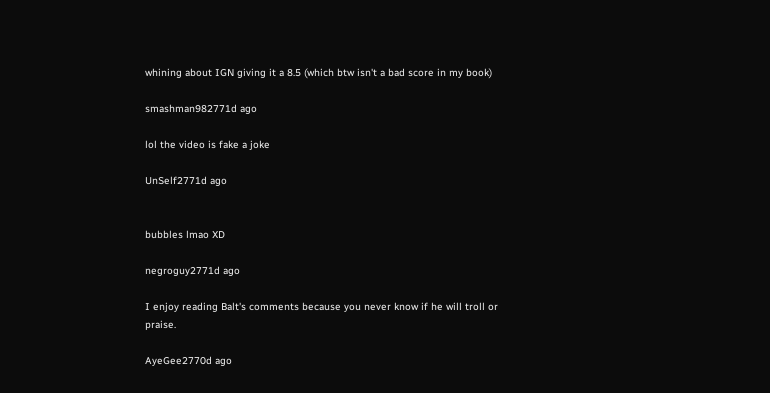whining about IGN giving it a 8.5 (which btw isn't a bad score in my book)

smashman982771d ago

lol the video is fake a joke

UnSelf2771d ago


bubbles lmao XD

negroguy2771d ago

I enjoy reading Balt's comments because you never know if he will troll or praise.

AyeGee2770d ago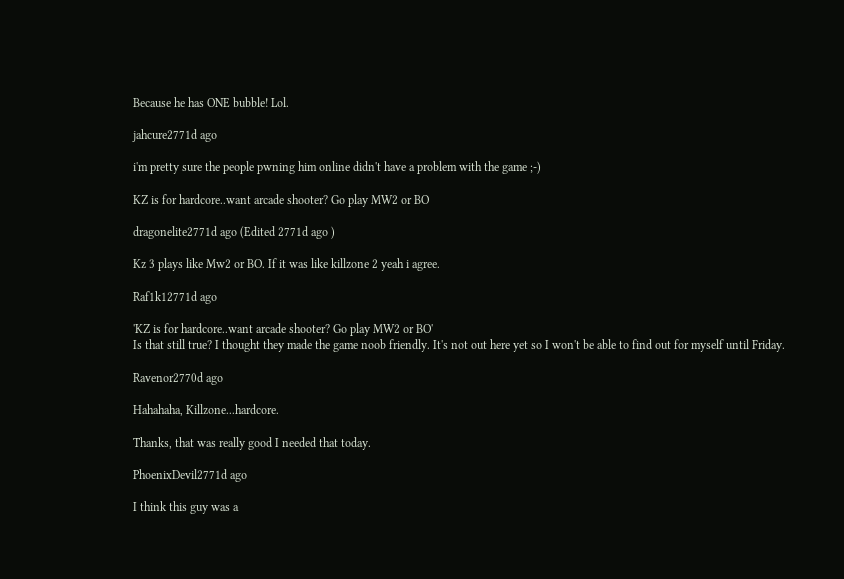Because he has ONE bubble! Lol.

jahcure2771d ago

i'm pretty sure the people pwning him online didn't have a problem with the game ;-)

KZ is for hardcore..want arcade shooter? Go play MW2 or BO

dragonelite2771d ago (Edited 2771d ago )

Kz 3 plays like Mw2 or BO. If it was like killzone 2 yeah i agree.

Raf1k12771d ago

'KZ is for hardcore..want arcade shooter? Go play MW2 or BO'
Is that still true? I thought they made the game noob friendly. It's not out here yet so I won't be able to find out for myself until Friday.

Ravenor2770d ago

Hahahaha, Killzone...hardcore.

Thanks, that was really good I needed that today.

PhoenixDevil2771d ago

I think this guy was a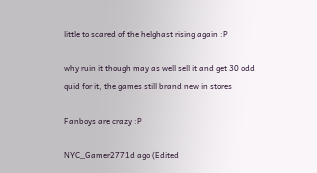little to scared of the helghast rising again :P

why ruin it though may as well sell it and get 30 odd quid for it, the games still brand new in stores

Fanboys are crazy :P

NYC_Gamer2771d ago (Edited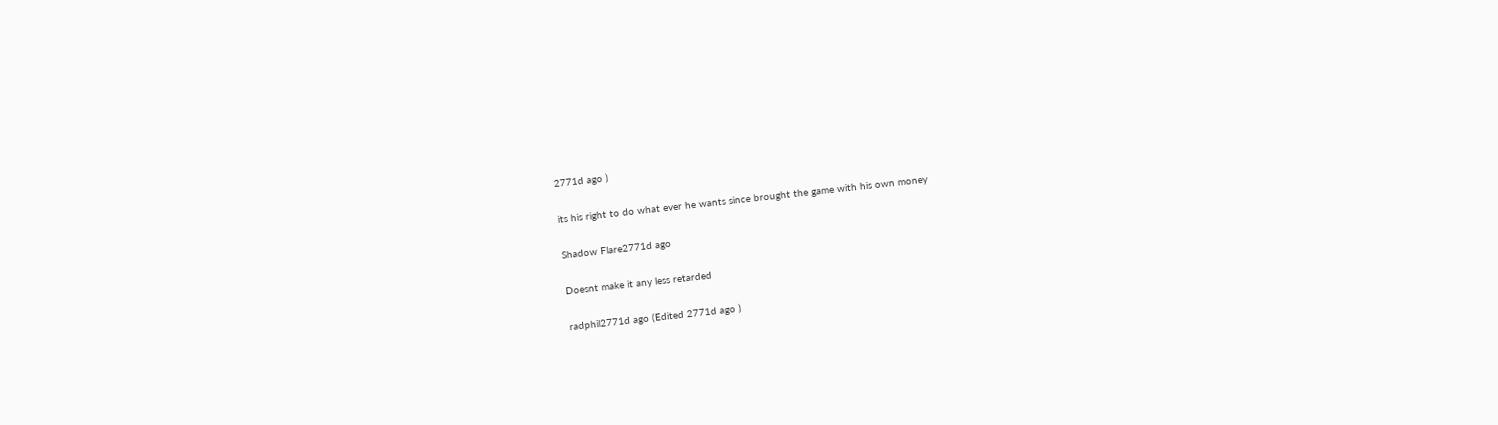2771d ago )

its his right to do what ever he wants since brought the game with his own money

Shadow Flare2771d ago

Doesnt make it any less retarded

radphil2771d ago (Edited 2771d ago )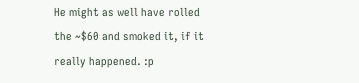He might as well have rolled the ~$60 and smoked it, if it really happened. :p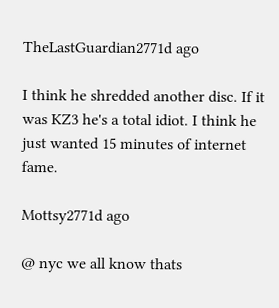TheLastGuardian2771d ago

I think he shredded another disc. If it was KZ3 he's a total idiot. I think he just wanted 15 minutes of internet fame.

Mottsy2771d ago

@ nyc we all know thats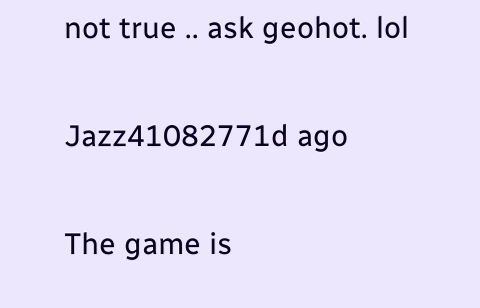not true .. ask geohot. lol

Jazz41082771d ago

The game is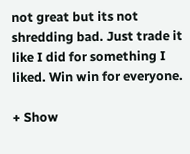not great but its not shredding bad. Just trade it like I did for something I liked. Win win for everyone.

+ Show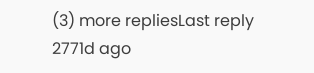(3) more repliesLast reply 2771d ago